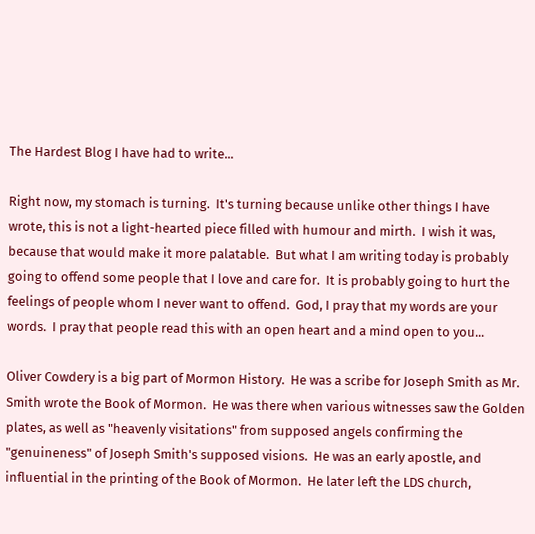The Hardest Blog I have had to write...

Right now, my stomach is turning.  It's turning because unlike other things I have wrote, this is not a light-hearted piece filled with humour and mirth.  I wish it was, because that would make it more palatable.  But what I am writing today is probably going to offend some people that I love and care for.  It is probably going to hurt the feelings of people whom I never want to offend.  God, I pray that my words are your words.  I pray that people read this with an open heart and a mind open to you...

Oliver Cowdery is a big part of Mormon History.  He was a scribe for Joseph Smith as Mr. Smith wrote the Book of Mormon.  He was there when various witnesses saw the Golden plates, as well as "heavenly visitations" from supposed angels confirming the "genuineness" of Joseph Smith's supposed visions.  He was an early apostle, and influential in the printing of the Book of Mormon.  He later left the LDS church,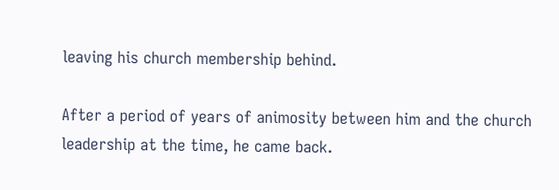leaving his church membership behind.

After a period of years of animosity between him and the church leadership at the time, he came back.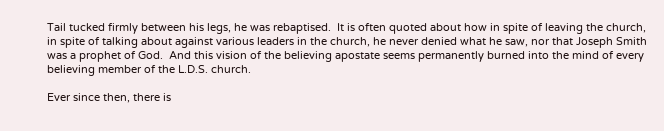Tail tucked firmly between his legs, he was rebaptised.  It is often quoted about how in spite of leaving the church, in spite of talking about against various leaders in the church, he never denied what he saw, nor that Joseph Smith was a prophet of God.  And this vision of the believing apostate seems permanently burned into the mind of every believing member of the L.D.S. church.

Ever since then, there is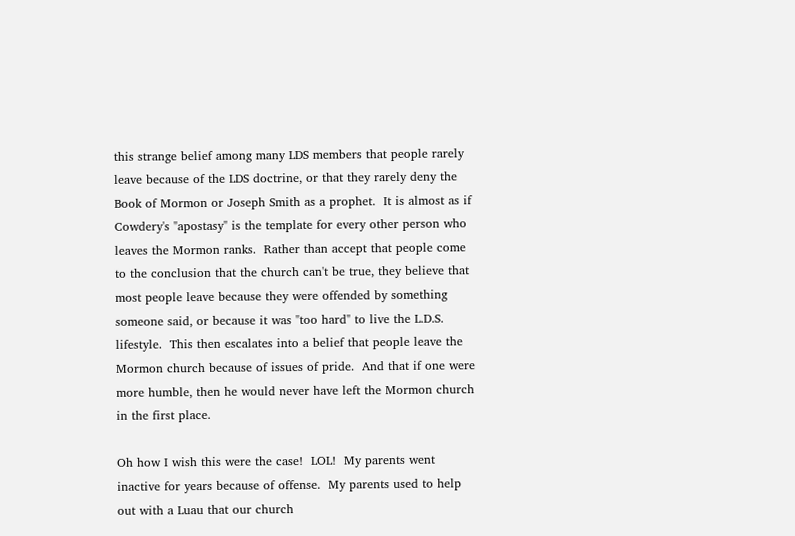this strange belief among many LDS members that people rarely leave because of the LDS doctrine, or that they rarely deny the Book of Mormon or Joseph Smith as a prophet.  It is almost as if Cowdery's "apostasy" is the template for every other person who leaves the Mormon ranks.  Rather than accept that people come to the conclusion that the church can't be true, they believe that most people leave because they were offended by something someone said, or because it was "too hard" to live the L.D.S. lifestyle.  This then escalates into a belief that people leave the Mormon church because of issues of pride.  And that if one were more humble, then he would never have left the Mormon church in the first place.

Oh how I wish this were the case!  LOL!  My parents went inactive for years because of offense.  My parents used to help out with a Luau that our church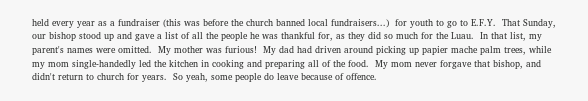held every year as a fundraiser (this was before the church banned local fundraisers...)  for youth to go to E.F.Y.  That Sunday, our bishop stood up and gave a list of all the people he was thankful for, as they did so much for the Luau.  In that list, my parent's names were omitted.  My mother was furious!  My dad had driven around picking up papier mache palm trees, while my mom single-handedly led the kitchen in cooking and preparing all of the food.  My mom never forgave that bishop, and didn't return to church for years.  So yeah, some people do leave because of offence.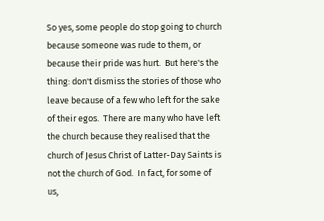So yes, some people do stop going to church because someone was rude to them, or because their pride was hurt.  But here's the thing: don't dismiss the stories of those who leave because of a few who left for the sake of their egos.  There are many who have left the church because they realised that the church of Jesus Christ of Latter-Day Saints is not the church of God.  In fact, for some of us,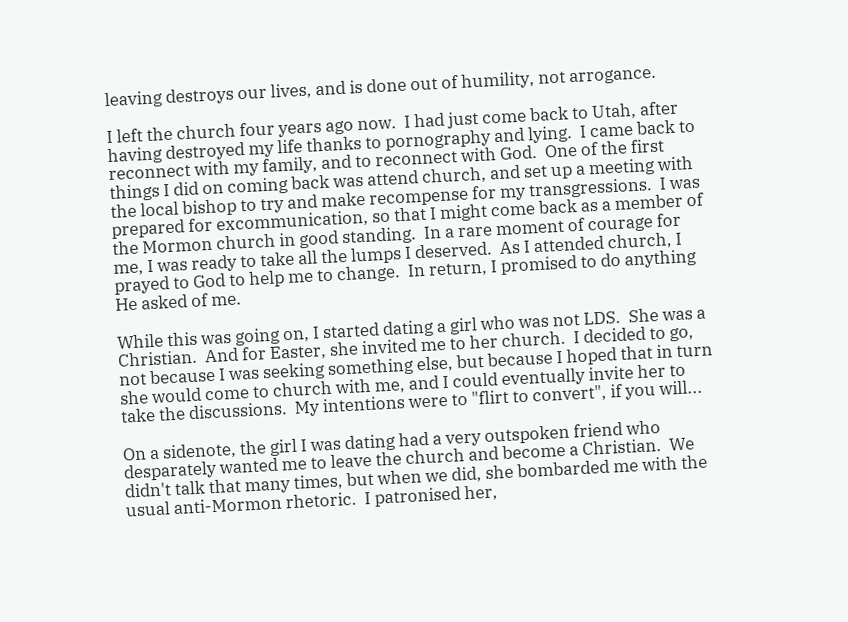leaving destroys our lives, and is done out of humility, not arrogance.

I left the church four years ago now.  I had just come back to Utah, after having destroyed my life thanks to pornography and lying.  I came back to reconnect with my family, and to reconnect with God.  One of the first things I did on coming back was attend church, and set up a meeting with the local bishop to try and make recompense for my transgressions.  I was prepared for excommunication, so that I might come back as a member of the Mormon church in good standing.  In a rare moment of courage for me, I was ready to take all the lumps I deserved.  As I attended church, I prayed to God to help me to change.  In return, I promised to do anything He asked of me.

While this was going on, I started dating a girl who was not LDS.  She was a Christian.  And for Easter, she invited me to her church.  I decided to go, not because I was seeking something else, but because I hoped that in turn she would come to church with me, and I could eventually invite her to take the discussions.  My intentions were to "flirt to convert", if you will...

On a sidenote, the girl I was dating had a very outspoken friend who desparately wanted me to leave the church and become a Christian.  We didn't talk that many times, but when we did, she bombarded me with the usual anti-Mormon rhetoric.  I patronised her,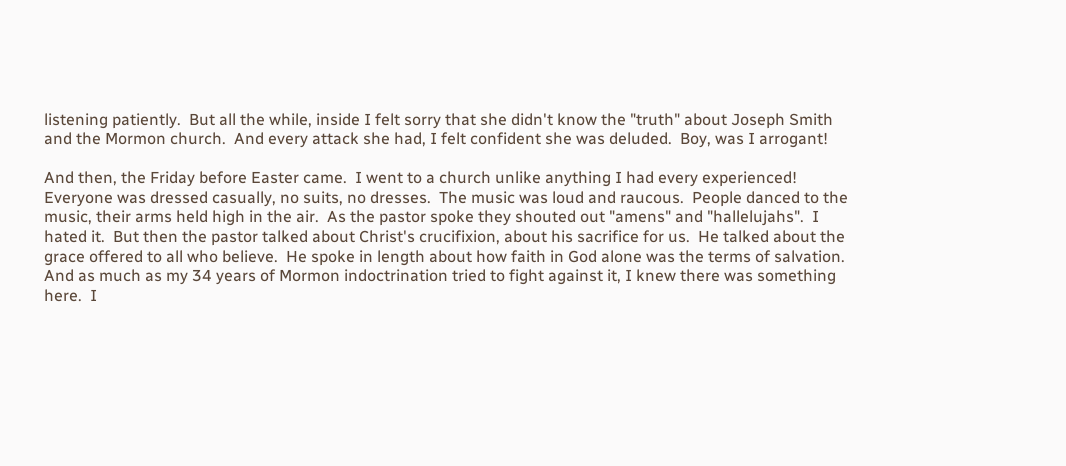listening patiently.  But all the while, inside I felt sorry that she didn't know the "truth" about Joseph Smith and the Mormon church.  And every attack she had, I felt confident she was deluded.  Boy, was I arrogant!

And then, the Friday before Easter came.  I went to a church unlike anything I had every experienced!  Everyone was dressed casually, no suits, no dresses.  The music was loud and raucous.  People danced to the music, their arms held high in the air.  As the pastor spoke they shouted out "amens" and "hallelujahs".  I hated it.  But then the pastor talked about Christ's crucifixion, about his sacrifice for us.  He talked about the grace offered to all who believe.  He spoke in length about how faith in God alone was the terms of salvation.  And as much as my 34 years of Mormon indoctrination tried to fight against it, I knew there was something here.  I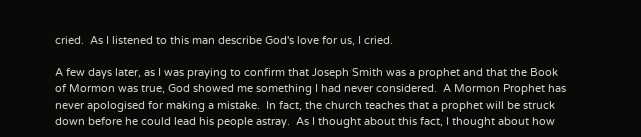cried.  As I listened to this man describe God's love for us, I cried.

A few days later, as I was praying to confirm that Joseph Smith was a prophet and that the Book of Mormon was true, God showed me something I had never considered.  A Mormon Prophet has never apologised for making a mistake.  In fact, the church teaches that a prophet will be struck down before he could lead his people astray.  As I thought about this fact, I thought about how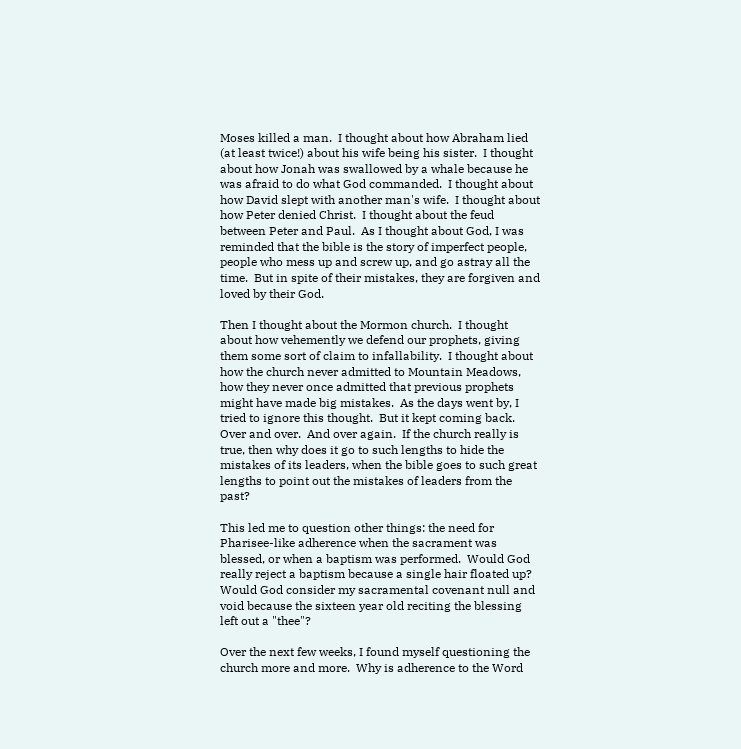Moses killed a man.  I thought about how Abraham lied (at least twice!) about his wife being his sister.  I thought about how Jonah was swallowed by a whale because he was afraid to do what God commanded.  I thought about how David slept with another man's wife.  I thought about how Peter denied Christ.  I thought about the feud between Peter and Paul.  As I thought about God, I was reminded that the bible is the story of imperfect people, people who mess up and screw up, and go astray all the time.  But in spite of their mistakes, they are forgiven and loved by their God.

Then I thought about the Mormon church.  I thought about how vehemently we defend our prophets, giving them some sort of claim to infallability.  I thought about how the church never admitted to Mountain Meadows, how they never once admitted that previous prophets might have made big mistakes.  As the days went by, I tried to ignore this thought.  But it kept coming back.  Over and over.  And over again.  If the church really is true, then why does it go to such lengths to hide the mistakes of its leaders, when the bible goes to such great lengths to point out the mistakes of leaders from the past?

This led me to question other things: the need for Pharisee-like adherence when the sacrament was blessed, or when a baptism was performed.  Would God really reject a baptism because a single hair floated up?  Would God consider my sacramental covenant null and void because the sixteen year old reciting the blessing left out a "thee"?

Over the next few weeks, I found myself questioning the church more and more.  Why is adherence to the Word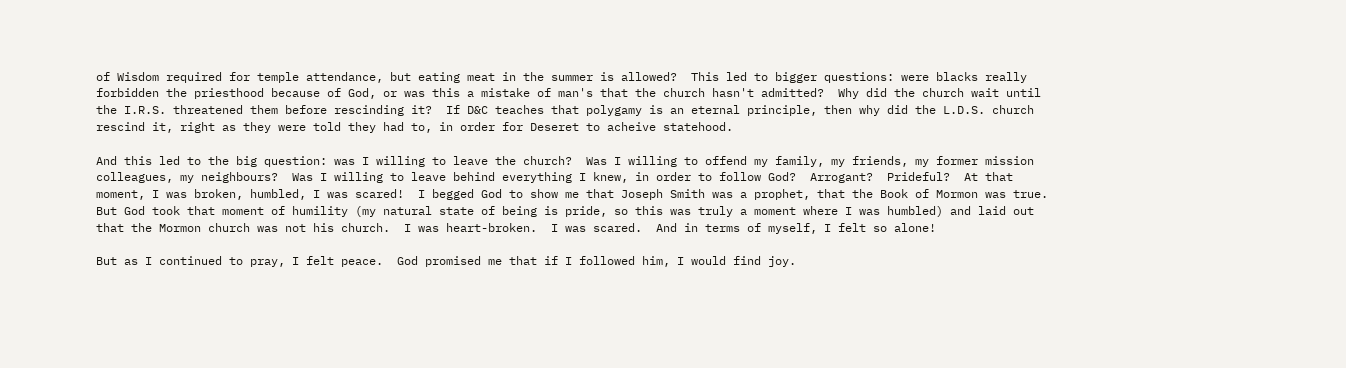of Wisdom required for temple attendance, but eating meat in the summer is allowed?  This led to bigger questions: were blacks really forbidden the priesthood because of God, or was this a mistake of man's that the church hasn't admitted?  Why did the church wait until the I.R.S. threatened them before rescinding it?  If D&C teaches that polygamy is an eternal principle, then why did the L.D.S. church rescind it, right as they were told they had to, in order for Deseret to acheive statehood.

And this led to the big question: was I willing to leave the church?  Was I willing to offend my family, my friends, my former mission colleagues, my neighbours?  Was I willing to leave behind everything I knew, in order to follow God?  Arrogant?  Prideful?  At that moment, I was broken, humbled, I was scared!  I begged God to show me that Joseph Smith was a prophet, that the Book of Mormon was true.  But God took that moment of humility (my natural state of being is pride, so this was truly a moment where I was humbled) and laid out that the Mormon church was not his church.  I was heart-broken.  I was scared.  And in terms of myself, I felt so alone!

But as I continued to pray, I felt peace.  God promised me that if I followed him, I would find joy.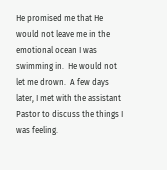He promised me that He would not leave me in the emotional ocean I was swimming in.  He would not let me drown.  A few days later, I met with the assistant Pastor to discuss the things I was feeling.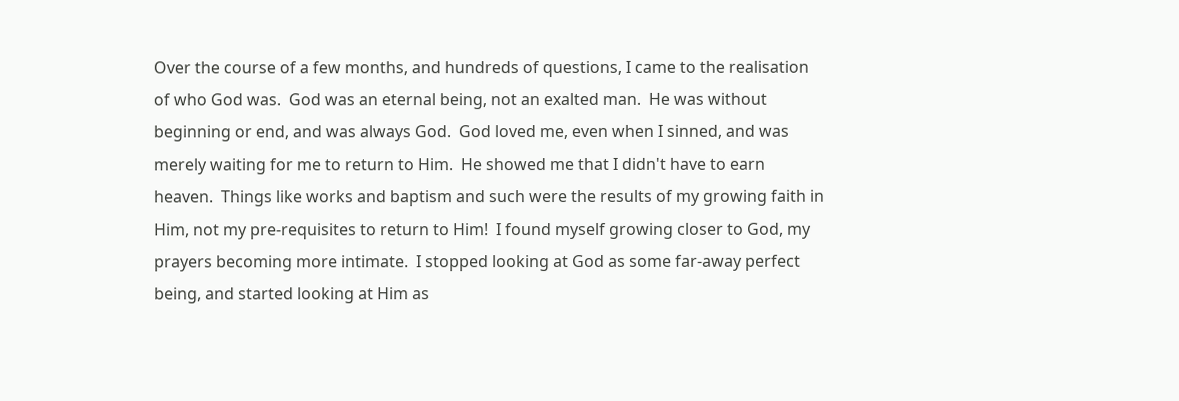Over the course of a few months, and hundreds of questions, I came to the realisation of who God was.  God was an eternal being, not an exalted man.  He was without beginning or end, and was always God.  God loved me, even when I sinned, and was merely waiting for me to return to Him.  He showed me that I didn't have to earn heaven.  Things like works and baptism and such were the results of my growing faith in Him, not my pre-requisites to return to Him!  I found myself growing closer to God, my prayers becoming more intimate.  I stopped looking at God as some far-away perfect being, and started looking at Him as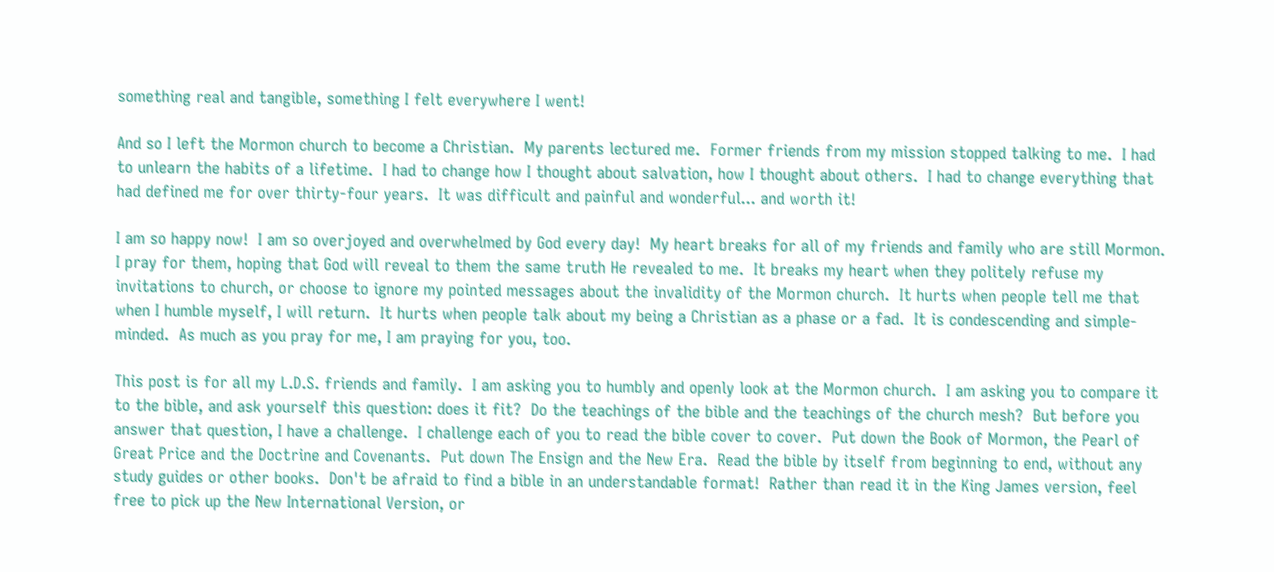something real and tangible, something I felt everywhere I went!

And so I left the Mormon church to become a Christian.  My parents lectured me.  Former friends from my mission stopped talking to me.  I had to unlearn the habits of a lifetime.  I had to change how I thought about salvation, how I thought about others.  I had to change everything that had defined me for over thirty-four years.  It was difficult and painful and wonderful... and worth it!

I am so happy now!  I am so overjoyed and overwhelmed by God every day!  My heart breaks for all of my friends and family who are still Mormon.  I pray for them, hoping that God will reveal to them the same truth He revealed to me.  It breaks my heart when they politely refuse my invitations to church, or choose to ignore my pointed messages about the invalidity of the Mormon church.  It hurts when people tell me that when I humble myself, I will return.  It hurts when people talk about my being a Christian as a phase or a fad.  It is condescending and simple-minded.  As much as you pray for me, I am praying for you, too.

This post is for all my L.D.S. friends and family.  I am asking you to humbly and openly look at the Mormon church.  I am asking you to compare it to the bible, and ask yourself this question: does it fit?  Do the teachings of the bible and the teachings of the church mesh?  But before you answer that question, I have a challenge.  I challenge each of you to read the bible cover to cover.  Put down the Book of Mormon, the Pearl of Great Price and the Doctrine and Covenants.  Put down The Ensign and the New Era.  Read the bible by itself from beginning to end, without any study guides or other books.  Don't be afraid to find a bible in an understandable format!  Rather than read it in the King James version, feel free to pick up the New International Version, or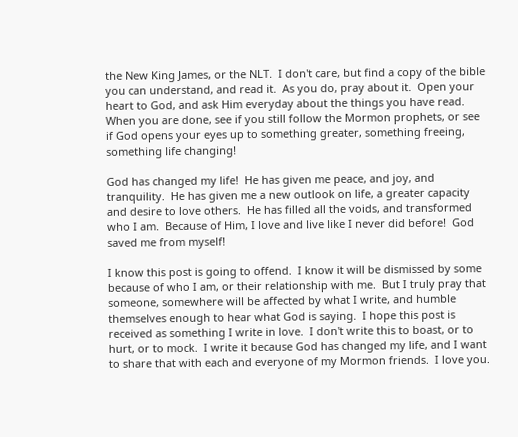the New King James, or the NLT.  I don't care, but find a copy of the bible you can understand, and read it.  As you do, pray about it.  Open your heart to God, and ask Him everyday about the things you have read.  When you are done, see if you still follow the Mormon prophets, or see if God opens your eyes up to something greater, something freeing, something life changing!

God has changed my life!  He has given me peace, and joy, and tranquility.  He has given me a new outlook on life, a greater capacity and desire to love others.  He has filled all the voids, and transformed who I am.  Because of Him, I love and live like I never did before!  God saved me from myself!

I know this post is going to offend.  I know it will be dismissed by some because of who I am, or their relationship with me.  But I truly pray that someone, somewhere will be affected by what I write, and humble themselves enough to hear what God is saying.  I hope this post is received as something I write in love.  I don't write this to boast, or to hurt, or to mock.  I write it because God has changed my life, and I want to share that with each and everyone of my Mormon friends.  I love you.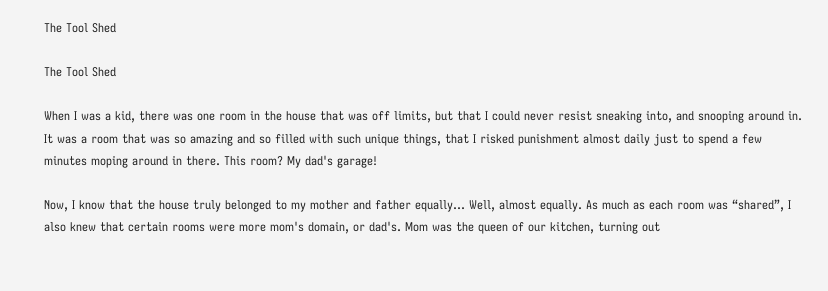The Tool Shed

The Tool Shed

When I was a kid, there was one room in the house that was off limits, but that I could never resist sneaking into, and snooping around in. It was a room that was so amazing and so filled with such unique things, that I risked punishment almost daily just to spend a few minutes moping around in there. This room? My dad's garage!

Now, I know that the house truly belonged to my mother and father equally... Well, almost equally. As much as each room was “shared”, I also knew that certain rooms were more mom's domain, or dad's. Mom was the queen of our kitchen, turning out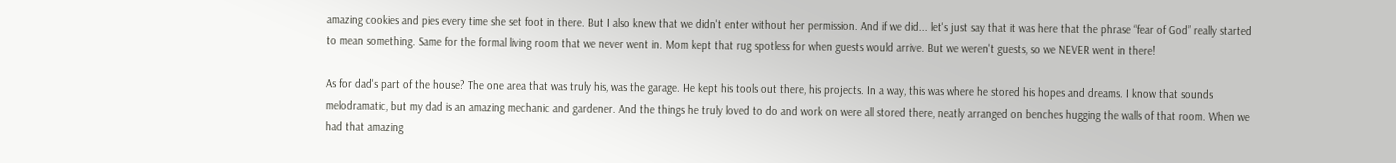amazing cookies and pies every time she set foot in there. But I also knew that we didn't enter without her permission. And if we did... let's just say that it was here that the phrase “fear of God” really started to mean something. Same for the formal living room that we never went in. Mom kept that rug spotless for when guests would arrive. But we weren't guests, so we NEVER went in there!

As for dad's part of the house? The one area that was truly his, was the garage. He kept his tools out there, his projects. In a way, this was where he stored his hopes and dreams. I know that sounds melodramatic, but my dad is an amazing mechanic and gardener. And the things he truly loved to do and work on were all stored there, neatly arranged on benches hugging the walls of that room. When we had that amazing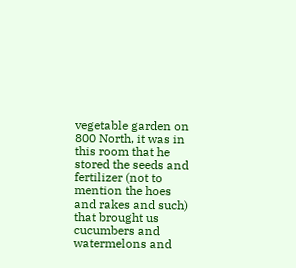vegetable garden on 800 North, it was in this room that he stored the seeds and fertilizer (not to mention the hoes and rakes and such) that brought us cucumbers and watermelons and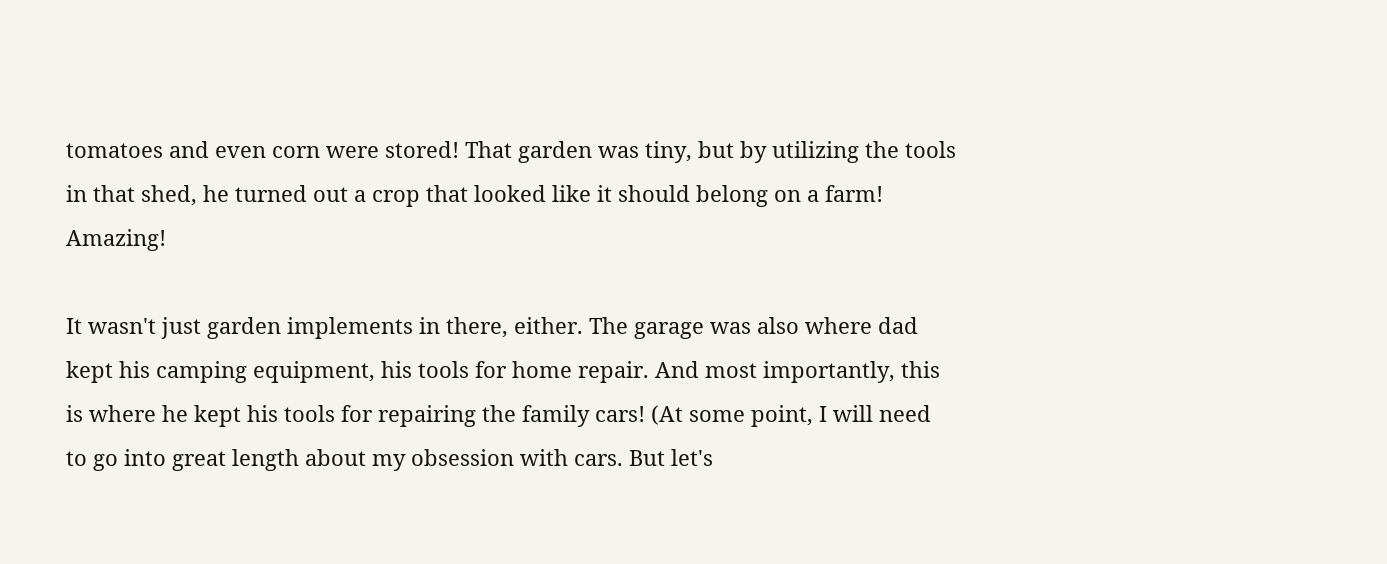tomatoes and even corn were stored! That garden was tiny, but by utilizing the tools in that shed, he turned out a crop that looked like it should belong on a farm! Amazing!

It wasn't just garden implements in there, either. The garage was also where dad kept his camping equipment, his tools for home repair. And most importantly, this is where he kept his tools for repairing the family cars! (At some point, I will need to go into great length about my obsession with cars. But let's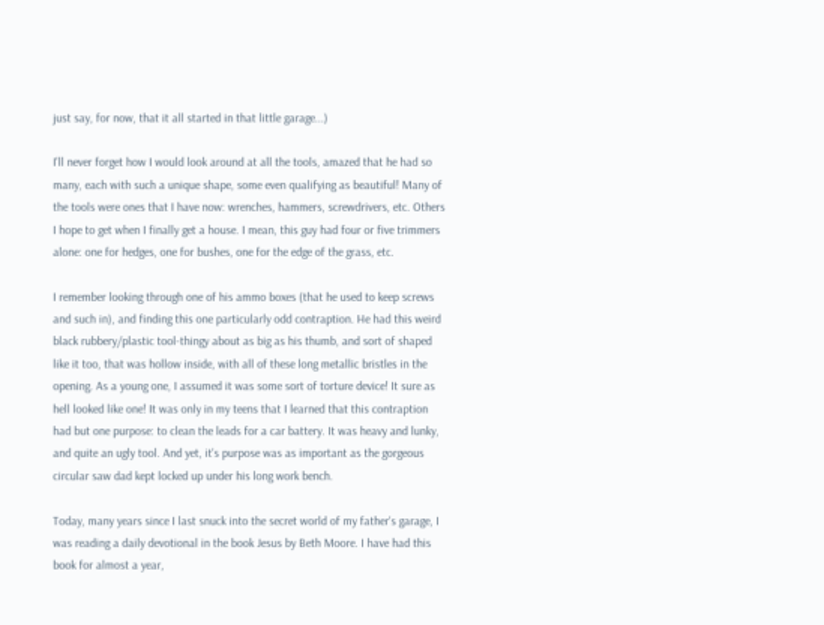just say, for now, that it all started in that little garage...)

I'll never forget how I would look around at all the tools, amazed that he had so many, each with such a unique shape, some even qualifying as beautiful! Many of the tools were ones that I have now: wrenches, hammers, screwdrivers, etc. Others I hope to get when I finally get a house. I mean, this guy had four or five trimmers alone: one for hedges, one for bushes, one for the edge of the grass, etc.

I remember looking through one of his ammo boxes (that he used to keep screws and such in), and finding this one particularly odd contraption. He had this weird black rubbery/plastic tool-thingy about as big as his thumb, and sort of shaped like it too, that was hollow inside, with all of these long metallic bristles in the opening. As a young one, I assumed it was some sort of torture device! It sure as hell looked like one! It was only in my teens that I learned that this contraption had but one purpose: to clean the leads for a car battery. It was heavy and lunky, and quite an ugly tool. And yet, it's purpose was as important as the gorgeous circular saw dad kept locked up under his long work bench.

Today, many years since I last snuck into the secret world of my father's garage, I was reading a daily devotional in the book Jesus by Beth Moore. I have had this book for almost a year,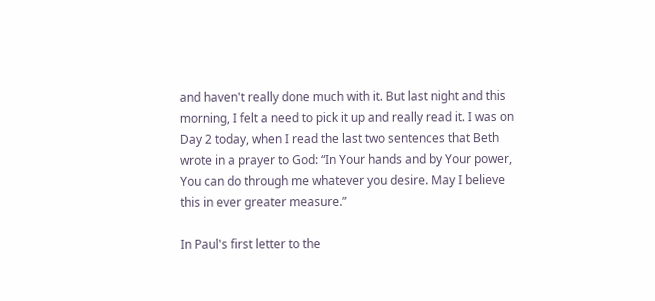and haven't really done much with it. But last night and this morning, I felt a need to pick it up and really read it. I was on Day 2 today, when I read the last two sentences that Beth wrote in a prayer to God: “In Your hands and by Your power, You can do through me whatever you desire. May I believe this in ever greater measure.”

In Paul's first letter to the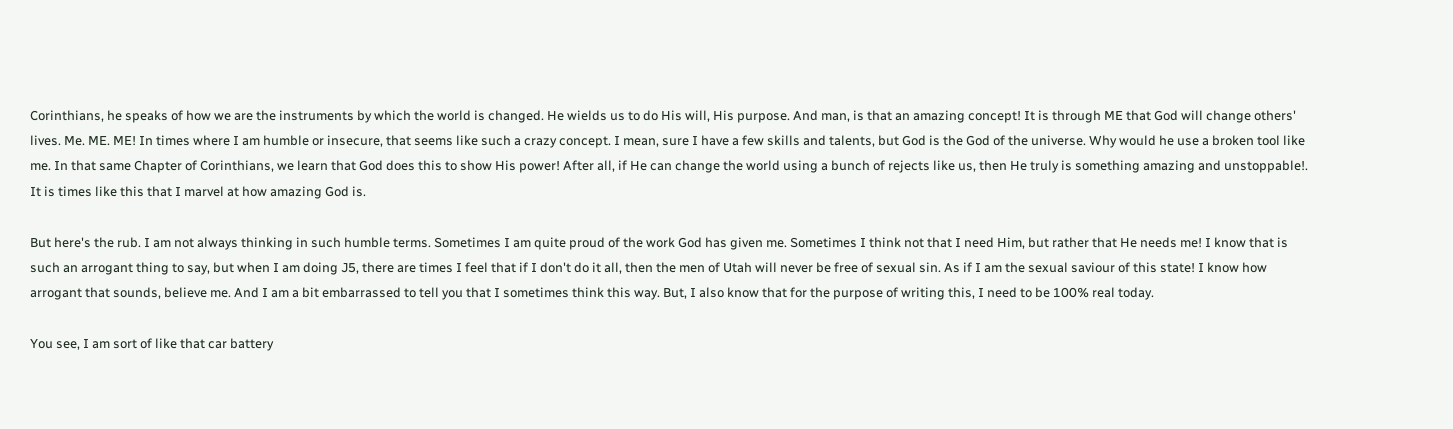Corinthians, he speaks of how we are the instruments by which the world is changed. He wields us to do His will, His purpose. And man, is that an amazing concept! It is through ME that God will change others' lives. Me. ME. ME! In times where I am humble or insecure, that seems like such a crazy concept. I mean, sure I have a few skills and talents, but God is the God of the universe. Why would he use a broken tool like me. In that same Chapter of Corinthians, we learn that God does this to show His power! After all, if He can change the world using a bunch of rejects like us, then He truly is something amazing and unstoppable!. It is times like this that I marvel at how amazing God is.

But here's the rub. I am not always thinking in such humble terms. Sometimes I am quite proud of the work God has given me. Sometimes I think not that I need Him, but rather that He needs me! I know that is such an arrogant thing to say, but when I am doing J5, there are times I feel that if I don't do it all, then the men of Utah will never be free of sexual sin. As if I am the sexual saviour of this state! I know how arrogant that sounds, believe me. And I am a bit embarrassed to tell you that I sometimes think this way. But, I also know that for the purpose of writing this, I need to be 100% real today.

You see, I am sort of like that car battery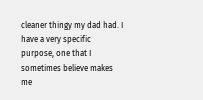cleaner thingy my dad had. I have a very specific purpose, one that I sometimes believe makes me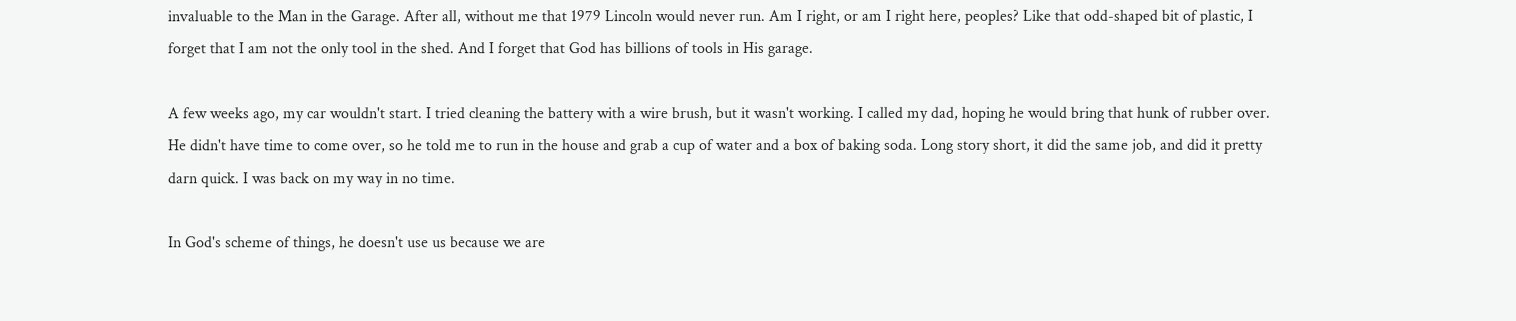invaluable to the Man in the Garage. After all, without me that 1979 Lincoln would never run. Am I right, or am I right here, peoples? Like that odd-shaped bit of plastic, I forget that I am not the only tool in the shed. And I forget that God has billions of tools in His garage.

A few weeks ago, my car wouldn't start. I tried cleaning the battery with a wire brush, but it wasn't working. I called my dad, hoping he would bring that hunk of rubber over. He didn't have time to come over, so he told me to run in the house and grab a cup of water and a box of baking soda. Long story short, it did the same job, and did it pretty darn quick. I was back on my way in no time.

In God's scheme of things, he doesn't use us because we are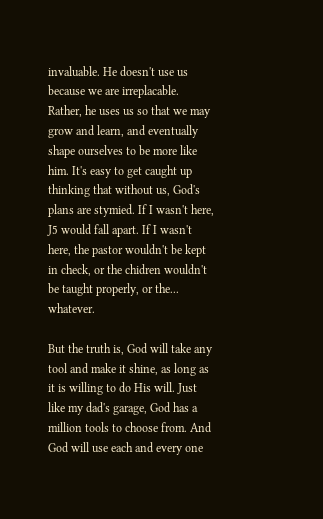invaluable. He doesn't use us because we are irreplacable. Rather, he uses us so that we may grow and learn, and eventually shape ourselves to be more like him. It's easy to get caught up thinking that without us, God's plans are stymied. If I wasn't here, J5 would fall apart. If I wasn't here, the pastor wouldn't be kept in check, or the chidren wouldn't be taught properly, or the... whatever.

But the truth is, God will take any tool and make it shine, as long as it is willing to do His will. Just like my dad's garage, God has a million tools to choose from. And God will use each and every one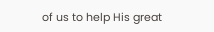of us to help His great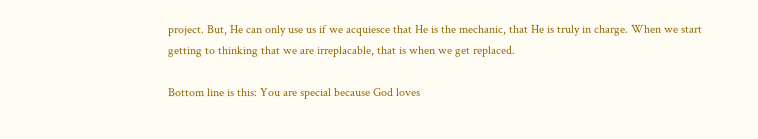project. But, He can only use us if we acquiesce that He is the mechanic, that He is truly in charge. When we start getting to thinking that we are irreplacable, that is when we get replaced.

Bottom line is this: You are special because God loves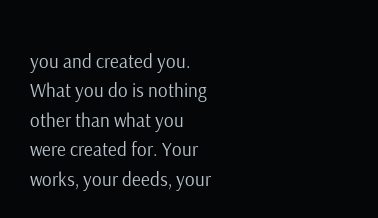you and created you. What you do is nothing other than what you were created for. Your works, your deeds, your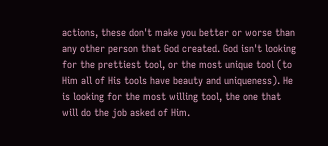actions, these don't make you better or worse than any other person that God created. God isn't looking for the prettiest tool, or the most unique tool (to Him all of His tools have beauty and uniqueness). He is looking for the most willing tool, the one that will do the job asked of Him.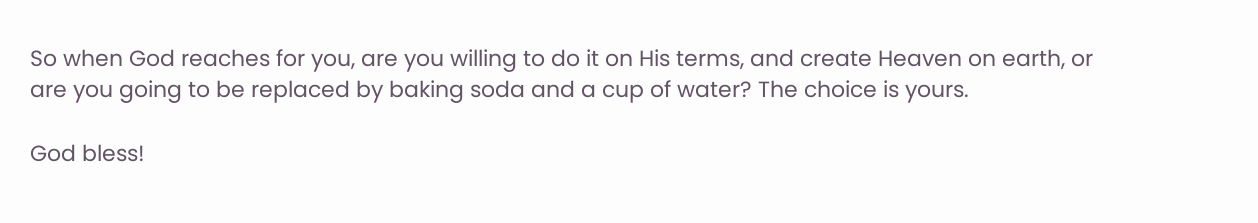So when God reaches for you, are you willing to do it on His terms, and create Heaven on earth, or are you going to be replaced by baking soda and a cup of water? The choice is yours.

God bless!